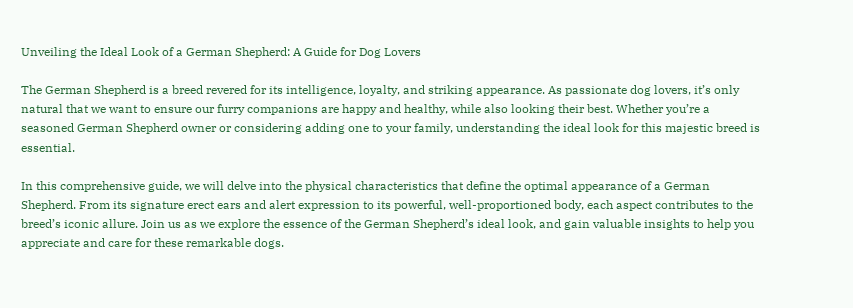Unveiling the Ideal Look of a German Shepherd: A Guide for Dog Lovers

The German Shepherd is a breed revered for its intelligence, loyalty, and striking appearance. As passionate dog lovers, it’s only natural that we want to ensure our furry companions are happy and healthy, while also looking their best. Whether you’re a seasoned German Shepherd owner or considering adding one to your family, understanding the ideal look for this majestic breed is essential.

In this comprehensive guide, we will delve into the physical characteristics that define the optimal appearance of a German Shepherd. From its signature erect ears and alert expression to its powerful, well-proportioned body, each aspect contributes to the breed’s iconic allure. Join us as we explore the essence of the German Shepherd’s ideal look, and gain valuable insights to help you appreciate and care for these remarkable dogs.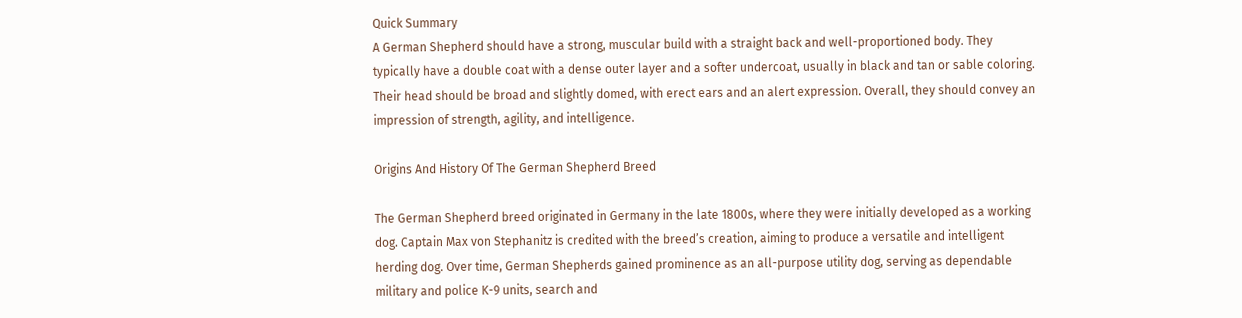Quick Summary
A German Shepherd should have a strong, muscular build with a straight back and well-proportioned body. They typically have a double coat with a dense outer layer and a softer undercoat, usually in black and tan or sable coloring. Their head should be broad and slightly domed, with erect ears and an alert expression. Overall, they should convey an impression of strength, agility, and intelligence.

Origins And History Of The German Shepherd Breed

The German Shepherd breed originated in Germany in the late 1800s, where they were initially developed as a working dog. Captain Max von Stephanitz is credited with the breed’s creation, aiming to produce a versatile and intelligent herding dog. Over time, German Shepherds gained prominence as an all-purpose utility dog, serving as dependable military and police K-9 units, search and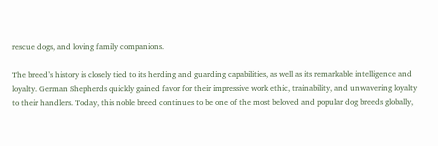rescue dogs, and loving family companions.

The breed’s history is closely tied to its herding and guarding capabilities, as well as its remarkable intelligence and loyalty. German Shepherds quickly gained favor for their impressive work ethic, trainability, and unwavering loyalty to their handlers. Today, this noble breed continues to be one of the most beloved and popular dog breeds globally,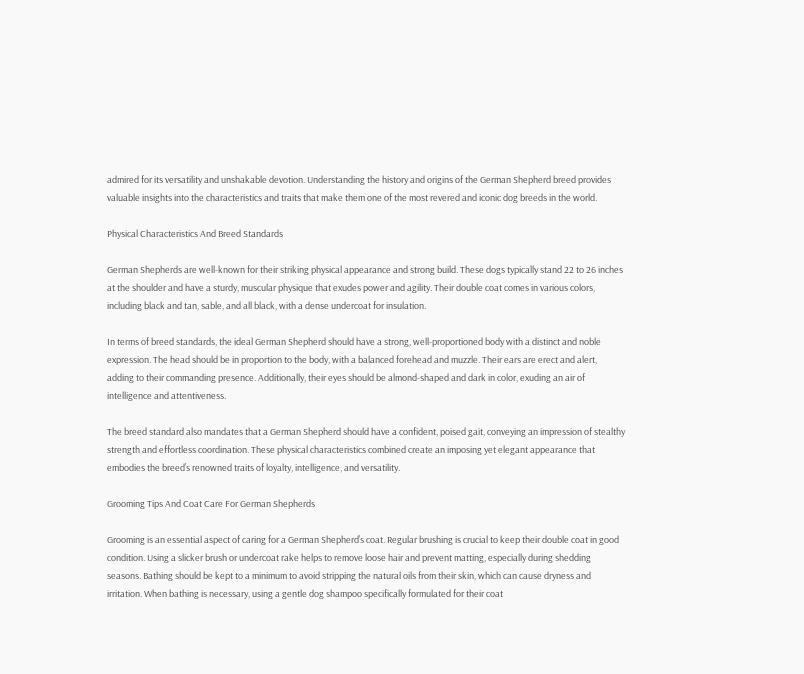admired for its versatility and unshakable devotion. Understanding the history and origins of the German Shepherd breed provides valuable insights into the characteristics and traits that make them one of the most revered and iconic dog breeds in the world.

Physical Characteristics And Breed Standards

German Shepherds are well-known for their striking physical appearance and strong build. These dogs typically stand 22 to 26 inches at the shoulder and have a sturdy, muscular physique that exudes power and agility. Their double coat comes in various colors, including black and tan, sable, and all black, with a dense undercoat for insulation.

In terms of breed standards, the ideal German Shepherd should have a strong, well-proportioned body with a distinct and noble expression. The head should be in proportion to the body, with a balanced forehead and muzzle. Their ears are erect and alert, adding to their commanding presence. Additionally, their eyes should be almond-shaped and dark in color, exuding an air of intelligence and attentiveness.

The breed standard also mandates that a German Shepherd should have a confident, poised gait, conveying an impression of stealthy strength and effortless coordination. These physical characteristics combined create an imposing yet elegant appearance that embodies the breed’s renowned traits of loyalty, intelligence, and versatility.

Grooming Tips And Coat Care For German Shepherds

Grooming is an essential aspect of caring for a German Shepherd’s coat. Regular brushing is crucial to keep their double coat in good condition. Using a slicker brush or undercoat rake helps to remove loose hair and prevent matting, especially during shedding seasons. Bathing should be kept to a minimum to avoid stripping the natural oils from their skin, which can cause dryness and irritation. When bathing is necessary, using a gentle dog shampoo specifically formulated for their coat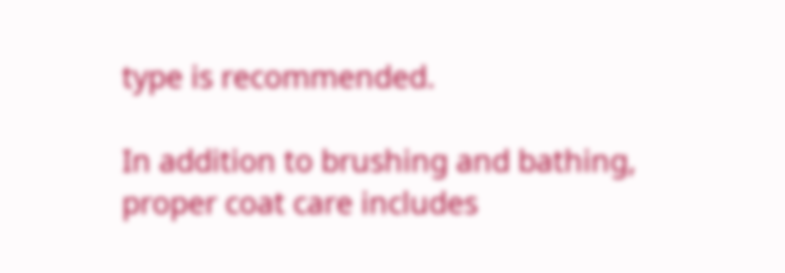type is recommended.

In addition to brushing and bathing, proper coat care includes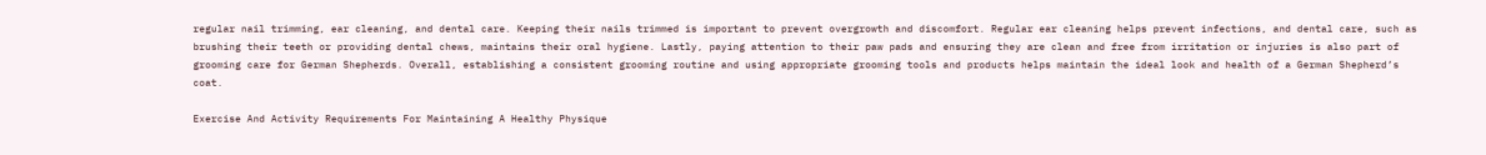regular nail trimming, ear cleaning, and dental care. Keeping their nails trimmed is important to prevent overgrowth and discomfort. Regular ear cleaning helps prevent infections, and dental care, such as brushing their teeth or providing dental chews, maintains their oral hygiene. Lastly, paying attention to their paw pads and ensuring they are clean and free from irritation or injuries is also part of grooming care for German Shepherds. Overall, establishing a consistent grooming routine and using appropriate grooming tools and products helps maintain the ideal look and health of a German Shepherd’s coat.

Exercise And Activity Requirements For Maintaining A Healthy Physique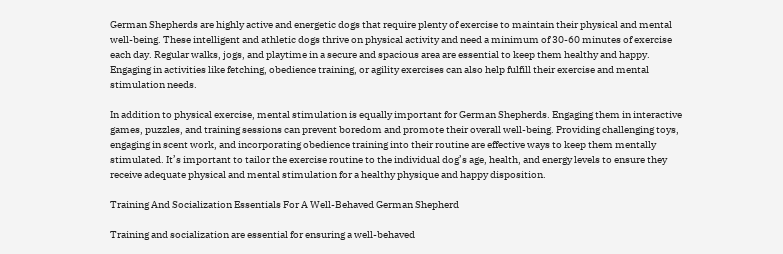German Shepherds are highly active and energetic dogs that require plenty of exercise to maintain their physical and mental well-being. These intelligent and athletic dogs thrive on physical activity and need a minimum of 30-60 minutes of exercise each day. Regular walks, jogs, and playtime in a secure and spacious area are essential to keep them healthy and happy. Engaging in activities like fetching, obedience training, or agility exercises can also help fulfill their exercise and mental stimulation needs.

In addition to physical exercise, mental stimulation is equally important for German Shepherds. Engaging them in interactive games, puzzles, and training sessions can prevent boredom and promote their overall well-being. Providing challenging toys, engaging in scent work, and incorporating obedience training into their routine are effective ways to keep them mentally stimulated. It’s important to tailor the exercise routine to the individual dog’s age, health, and energy levels to ensure they receive adequate physical and mental stimulation for a healthy physique and happy disposition.

Training And Socialization Essentials For A Well-Behaved German Shepherd

Training and socialization are essential for ensuring a well-behaved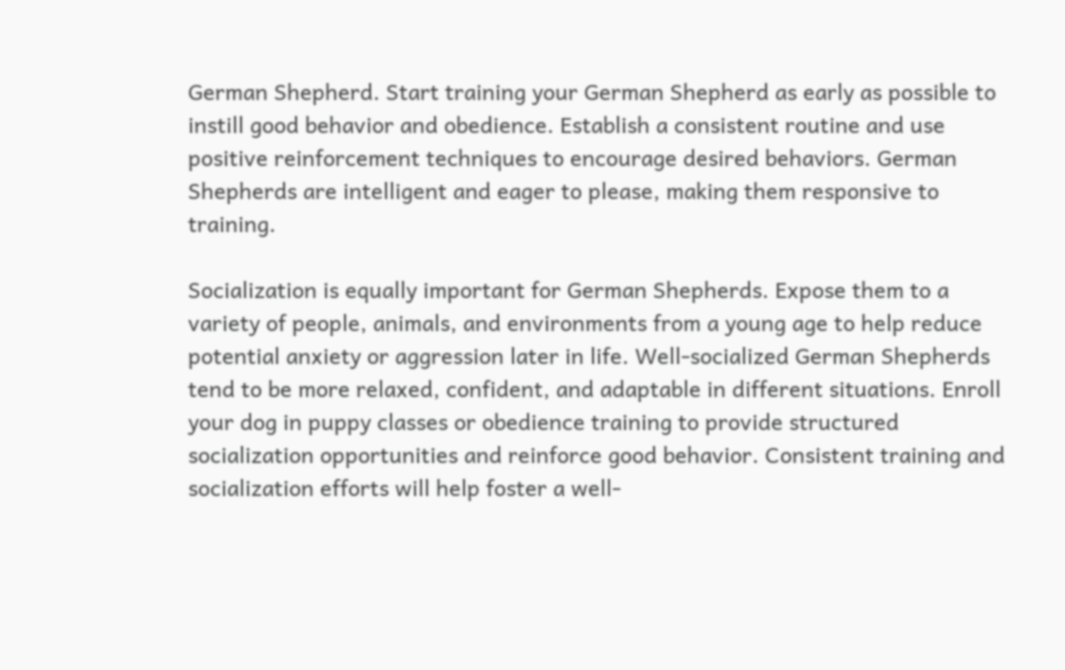German Shepherd. Start training your German Shepherd as early as possible to instill good behavior and obedience. Establish a consistent routine and use positive reinforcement techniques to encourage desired behaviors. German Shepherds are intelligent and eager to please, making them responsive to training.

Socialization is equally important for German Shepherds. Expose them to a variety of people, animals, and environments from a young age to help reduce potential anxiety or aggression later in life. Well-socialized German Shepherds tend to be more relaxed, confident, and adaptable in different situations. Enroll your dog in puppy classes or obedience training to provide structured socialization opportunities and reinforce good behavior. Consistent training and socialization efforts will help foster a well-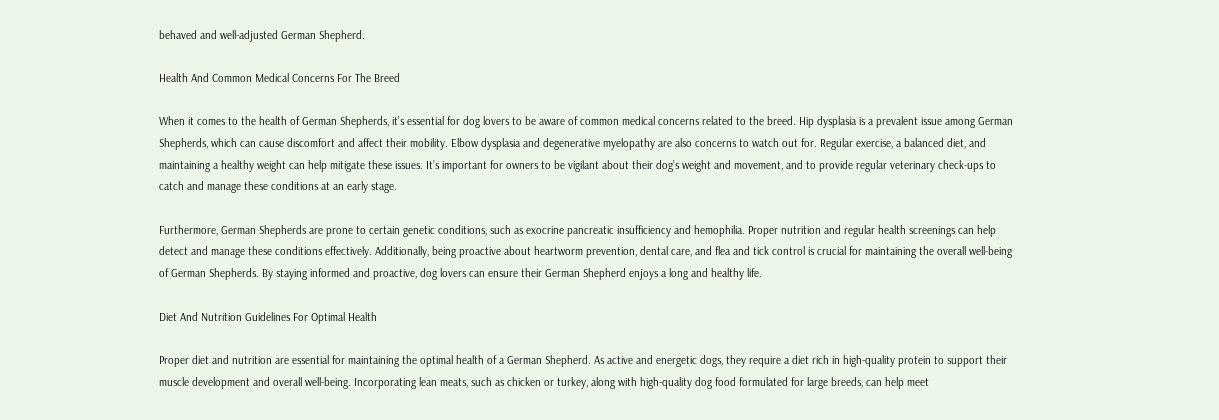behaved and well-adjusted German Shepherd.

Health And Common Medical Concerns For The Breed

When it comes to the health of German Shepherds, it’s essential for dog lovers to be aware of common medical concerns related to the breed. Hip dysplasia is a prevalent issue among German Shepherds, which can cause discomfort and affect their mobility. Elbow dysplasia and degenerative myelopathy are also concerns to watch out for. Regular exercise, a balanced diet, and maintaining a healthy weight can help mitigate these issues. It’s important for owners to be vigilant about their dog’s weight and movement, and to provide regular veterinary check-ups to catch and manage these conditions at an early stage.

Furthermore, German Shepherds are prone to certain genetic conditions, such as exocrine pancreatic insufficiency and hemophilia. Proper nutrition and regular health screenings can help detect and manage these conditions effectively. Additionally, being proactive about heartworm prevention, dental care, and flea and tick control is crucial for maintaining the overall well-being of German Shepherds. By staying informed and proactive, dog lovers can ensure their German Shepherd enjoys a long and healthy life.

Diet And Nutrition Guidelines For Optimal Health

Proper diet and nutrition are essential for maintaining the optimal health of a German Shepherd. As active and energetic dogs, they require a diet rich in high-quality protein to support their muscle development and overall well-being. Incorporating lean meats, such as chicken or turkey, along with high-quality dog food formulated for large breeds, can help meet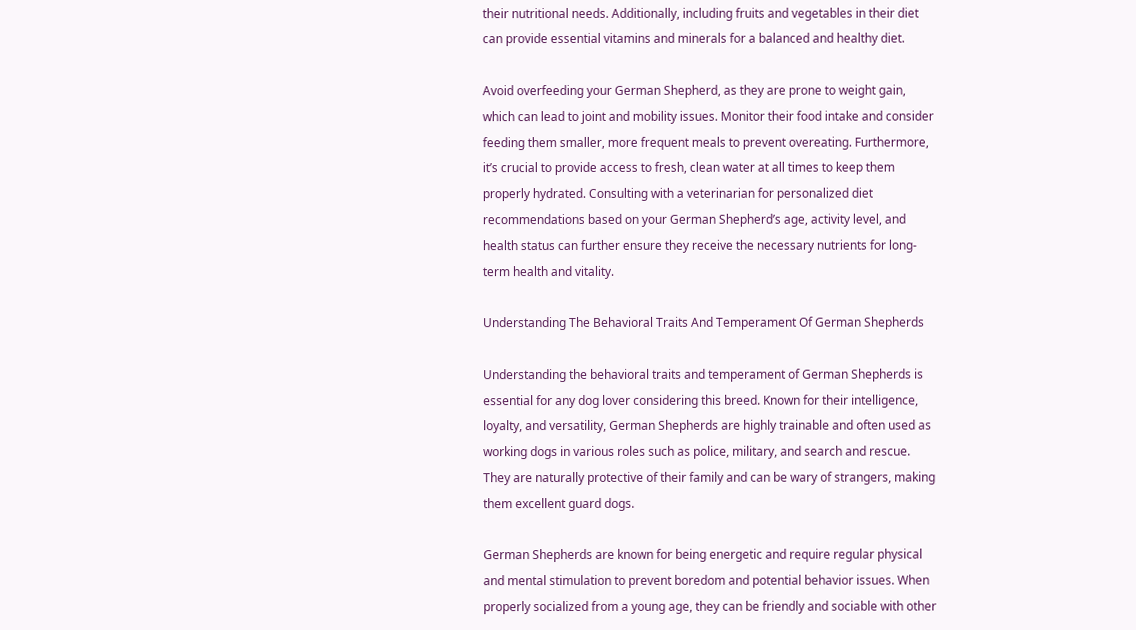their nutritional needs. Additionally, including fruits and vegetables in their diet can provide essential vitamins and minerals for a balanced and healthy diet.

Avoid overfeeding your German Shepherd, as they are prone to weight gain, which can lead to joint and mobility issues. Monitor their food intake and consider feeding them smaller, more frequent meals to prevent overeating. Furthermore, it’s crucial to provide access to fresh, clean water at all times to keep them properly hydrated. Consulting with a veterinarian for personalized diet recommendations based on your German Shepherd’s age, activity level, and health status can further ensure they receive the necessary nutrients for long-term health and vitality.

Understanding The Behavioral Traits And Temperament Of German Shepherds

Understanding the behavioral traits and temperament of German Shepherds is essential for any dog lover considering this breed. Known for their intelligence, loyalty, and versatility, German Shepherds are highly trainable and often used as working dogs in various roles such as police, military, and search and rescue. They are naturally protective of their family and can be wary of strangers, making them excellent guard dogs.

German Shepherds are known for being energetic and require regular physical and mental stimulation to prevent boredom and potential behavior issues. When properly socialized from a young age, they can be friendly and sociable with other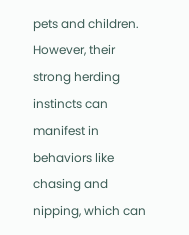pets and children. However, their strong herding instincts can manifest in behaviors like chasing and nipping, which can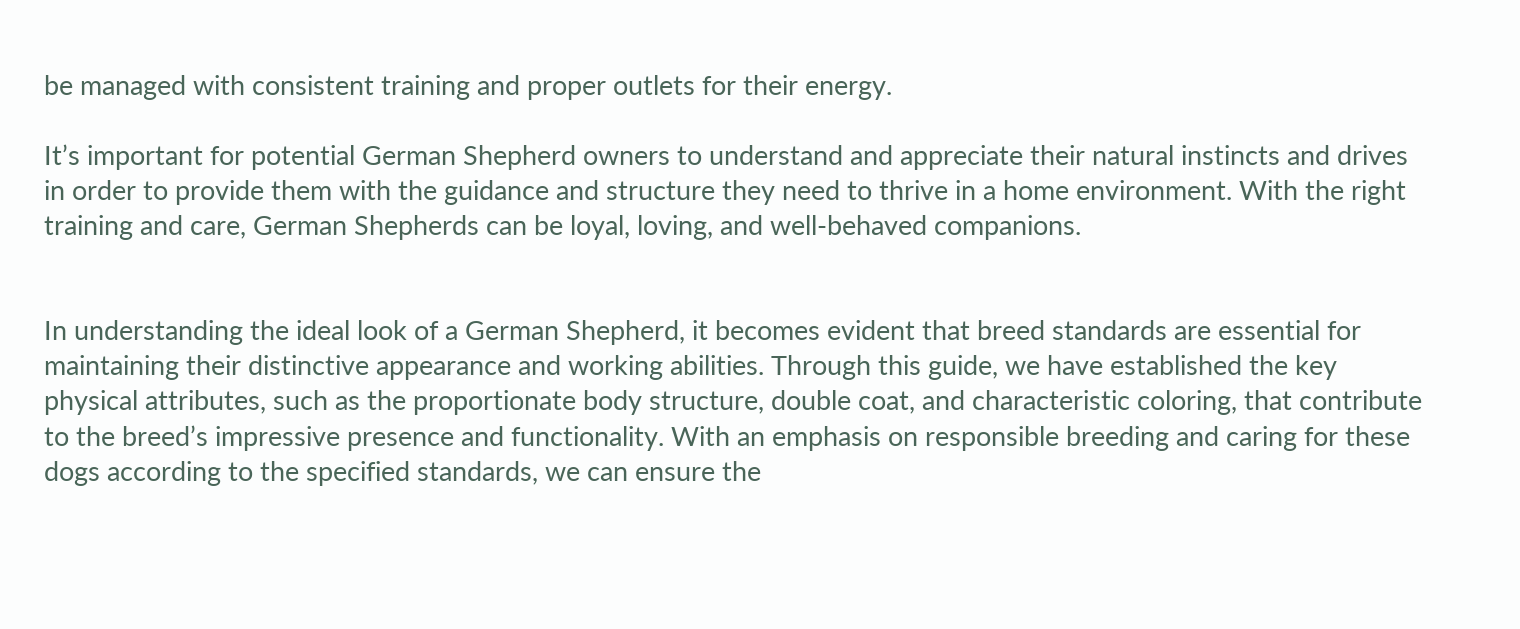be managed with consistent training and proper outlets for their energy.

It’s important for potential German Shepherd owners to understand and appreciate their natural instincts and drives in order to provide them with the guidance and structure they need to thrive in a home environment. With the right training and care, German Shepherds can be loyal, loving, and well-behaved companions.


In understanding the ideal look of a German Shepherd, it becomes evident that breed standards are essential for maintaining their distinctive appearance and working abilities. Through this guide, we have established the key physical attributes, such as the proportionate body structure, double coat, and characteristic coloring, that contribute to the breed’s impressive presence and functionality. With an emphasis on responsible breeding and caring for these dogs according to the specified standards, we can ensure the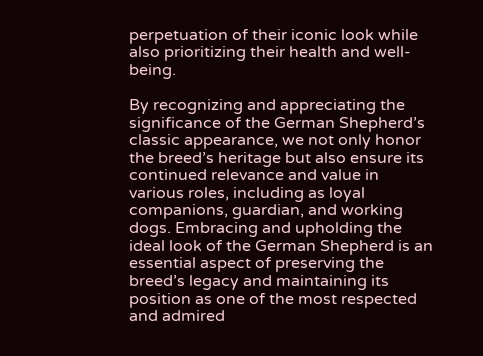perpetuation of their iconic look while also prioritizing their health and well-being.

By recognizing and appreciating the significance of the German Shepherd’s classic appearance, we not only honor the breed’s heritage but also ensure its continued relevance and value in various roles, including as loyal companions, guardian, and working dogs. Embracing and upholding the ideal look of the German Shepherd is an essential aspect of preserving the breed’s legacy and maintaining its position as one of the most respected and admired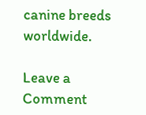canine breeds worldwide.

Leave a Comment